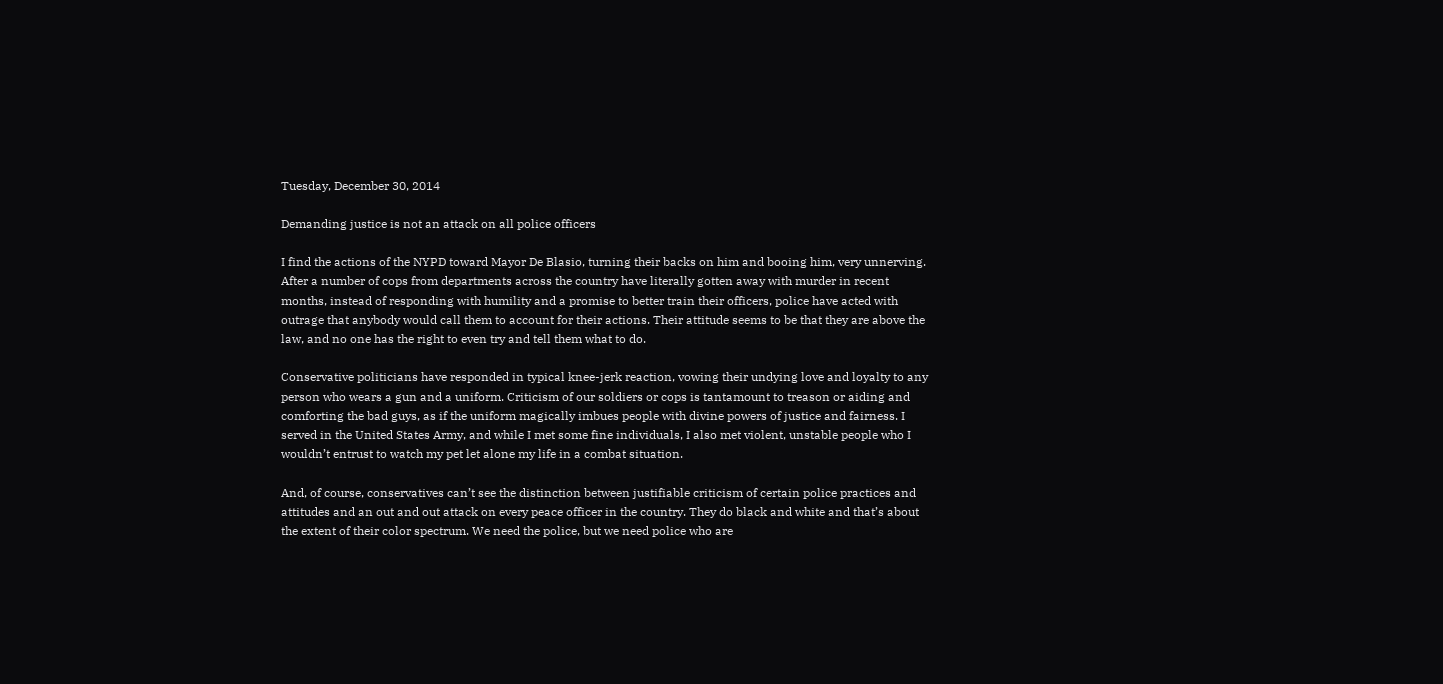Tuesday, December 30, 2014

Demanding justice is not an attack on all police officers

I find the actions of the NYPD toward Mayor De Blasio, turning their backs on him and booing him, very unnerving. After a number of cops from departments across the country have literally gotten away with murder in recent months, instead of responding with humility and a promise to better train their officers, police have acted with outrage that anybody would call them to account for their actions. Their attitude seems to be that they are above the law, and no one has the right to even try and tell them what to do.

Conservative politicians have responded in typical knee-jerk reaction, vowing their undying love and loyalty to any person who wears a gun and a uniform. Criticism of our soldiers or cops is tantamount to treason or aiding and comforting the bad guys, as if the uniform magically imbues people with divine powers of justice and fairness. I served in the United States Army, and while I met some fine individuals, I also met violent, unstable people who I wouldn’t entrust to watch my pet let alone my life in a combat situation.

And, of course, conservatives can’t see the distinction between justifiable criticism of certain police practices and attitudes and an out and out attack on every peace officer in the country. They do black and white and that’s about the extent of their color spectrum. We need the police, but we need police who are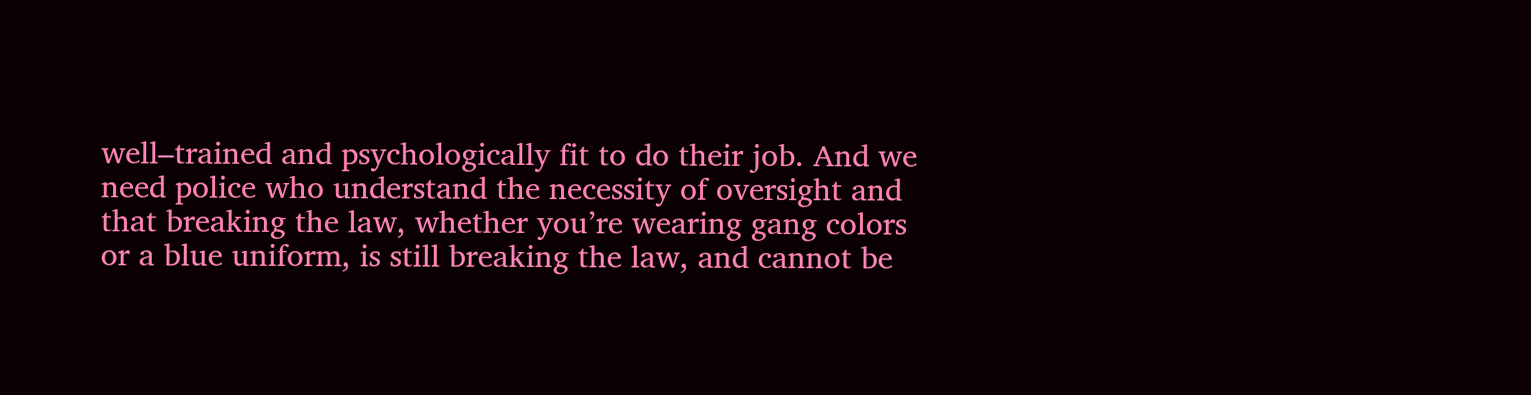well–trained and psychologically fit to do their job. And we need police who understand the necessity of oversight and that breaking the law, whether you’re wearing gang colors or a blue uniform, is still breaking the law, and cannot be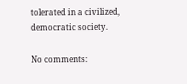tolerated in a civilized, democratic society.

No comments: